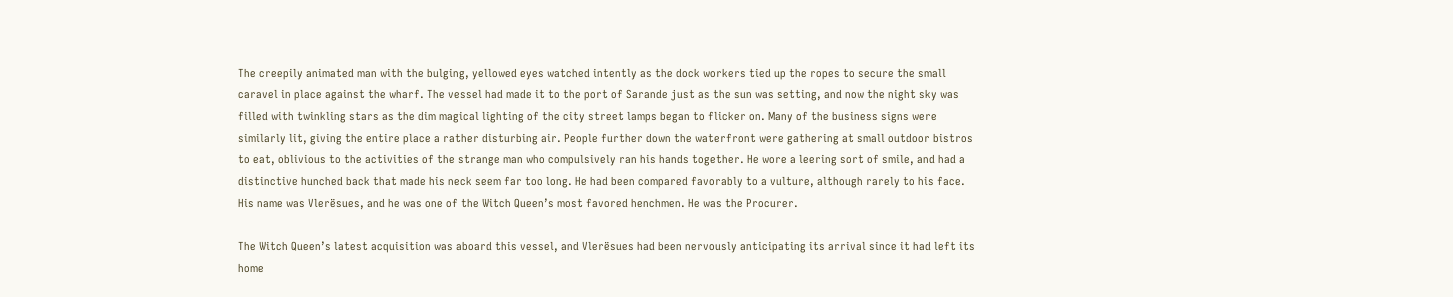The creepily animated man with the bulging, yellowed eyes watched intently as the dock workers tied up the ropes to secure the small caravel in place against the wharf. The vessel had made it to the port of Sarande just as the sun was setting, and now the night sky was filled with twinkling stars as the dim magical lighting of the city street lamps began to flicker on. Many of the business signs were similarly lit, giving the entire place a rather disturbing air. People further down the waterfront were gathering at small outdoor bistros to eat, oblivious to the activities of the strange man who compulsively ran his hands together. He wore a leering sort of smile, and had a distinctive hunched back that made his neck seem far too long. He had been compared favorably to a vulture, although rarely to his face. His name was Vlerësues, and he was one of the Witch Queen’s most favored henchmen. He was the Procurer.

The Witch Queen’s latest acquisition was aboard this vessel, and Vlerësues had been nervously anticipating its arrival since it had left its home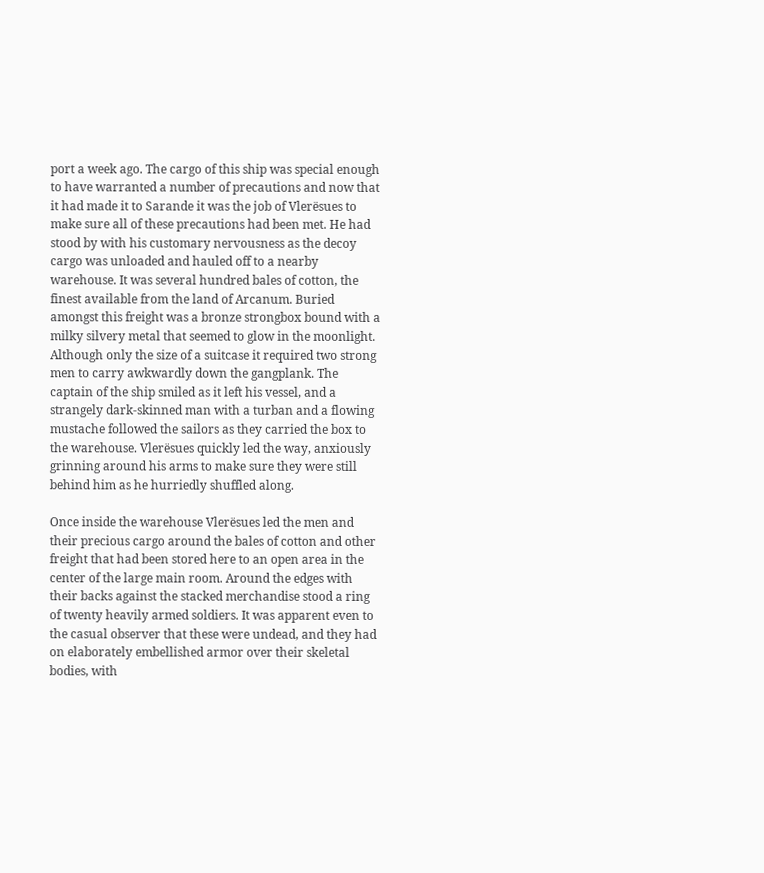port a week ago. The cargo of this ship was special enough to have warranted a number of precautions and now that it had made it to Sarande it was the job of Vlerësues to make sure all of these precautions had been met. He had stood by with his customary nervousness as the decoy cargo was unloaded and hauled off to a nearby warehouse. It was several hundred bales of cotton, the finest available from the land of Arcanum. Buried amongst this freight was a bronze strongbox bound with a milky silvery metal that seemed to glow in the moonlight. Although only the size of a suitcase it required two strong men to carry awkwardly down the gangplank. The captain of the ship smiled as it left his vessel, and a strangely dark-skinned man with a turban and a flowing mustache followed the sailors as they carried the box to the warehouse. Vlerësues quickly led the way, anxiously grinning around his arms to make sure they were still behind him as he hurriedly shuffled along.

Once inside the warehouse Vlerësues led the men and their precious cargo around the bales of cotton and other freight that had been stored here to an open area in the center of the large main room. Around the edges with their backs against the stacked merchandise stood a ring of twenty heavily armed soldiers. It was apparent even to the casual observer that these were undead, and they had on elaborately embellished armor over their skeletal bodies, with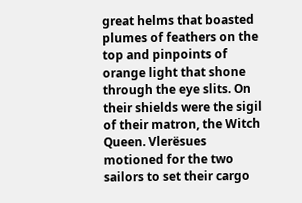great helms that boasted plumes of feathers on the top and pinpoints of orange light that shone through the eye slits. On their shields were the sigil of their matron, the Witch Queen. Vlerësues motioned for the two sailors to set their cargo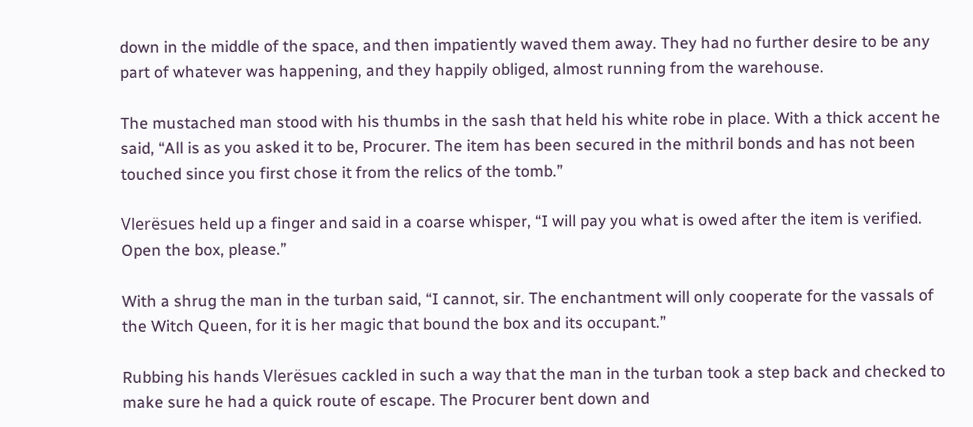down in the middle of the space, and then impatiently waved them away. They had no further desire to be any part of whatever was happening, and they happily obliged, almost running from the warehouse.

The mustached man stood with his thumbs in the sash that held his white robe in place. With a thick accent he said, “All is as you asked it to be, Procurer. The item has been secured in the mithril bonds and has not been touched since you first chose it from the relics of the tomb.”

Vlerësues held up a finger and said in a coarse whisper, “I will pay you what is owed after the item is verified. Open the box, please.”

With a shrug the man in the turban said, “I cannot, sir. The enchantment will only cooperate for the vassals of the Witch Queen, for it is her magic that bound the box and its occupant.”

Rubbing his hands Vlerësues cackled in such a way that the man in the turban took a step back and checked to make sure he had a quick route of escape. The Procurer bent down and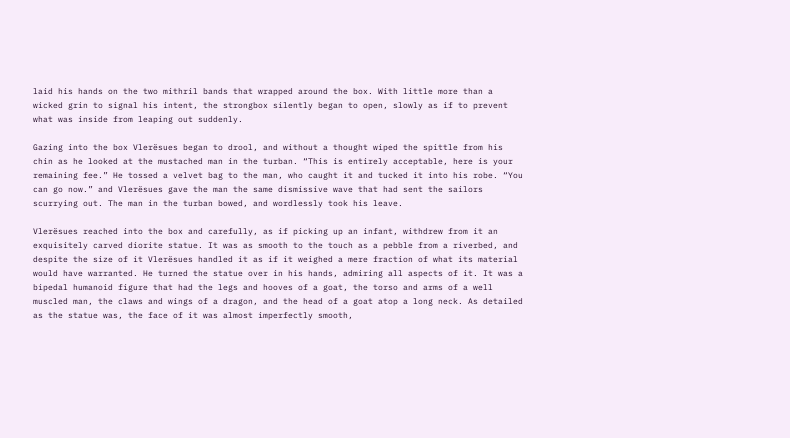laid his hands on the two mithril bands that wrapped around the box. With little more than a wicked grin to signal his intent, the strongbox silently began to open, slowly as if to prevent what was inside from leaping out suddenly.

Gazing into the box Vlerësues began to drool, and without a thought wiped the spittle from his chin as he looked at the mustached man in the turban. “This is entirely acceptable, here is your remaining fee.” He tossed a velvet bag to the man, who caught it and tucked it into his robe. “You can go now.” and Vlerësues gave the man the same dismissive wave that had sent the sailors scurrying out. The man in the turban bowed, and wordlessly took his leave.

Vlerësues reached into the box and carefully, as if picking up an infant, withdrew from it an exquisitely carved diorite statue. It was as smooth to the touch as a pebble from a riverbed, and despite the size of it Vlerësues handled it as if it weighed a mere fraction of what its material would have warranted. He turned the statue over in his hands, admiring all aspects of it. It was a bipedal humanoid figure that had the legs and hooves of a goat, the torso and arms of a well muscled man, the claws and wings of a dragon, and the head of a goat atop a long neck. As detailed as the statue was, the face of it was almost imperfectly smooth,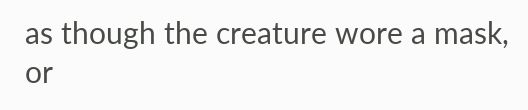as though the creature wore a mask, or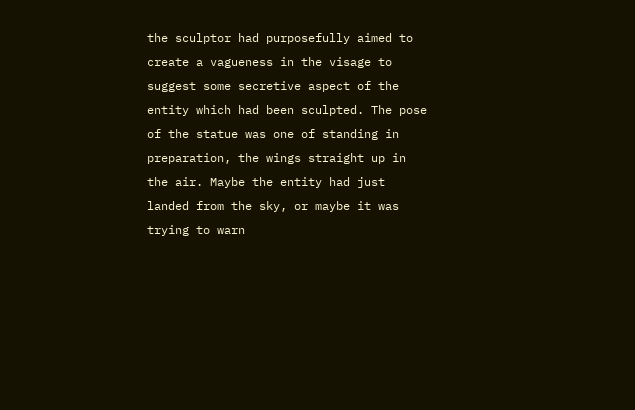the sculptor had purposefully aimed to create a vagueness in the visage to suggest some secretive aspect of the entity which had been sculpted. The pose of the statue was one of standing in preparation, the wings straight up in the air. Maybe the entity had just landed from the sky, or maybe it was trying to warn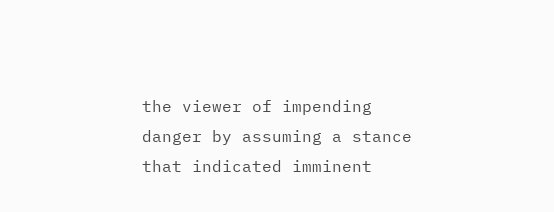the viewer of impending danger by assuming a stance that indicated imminent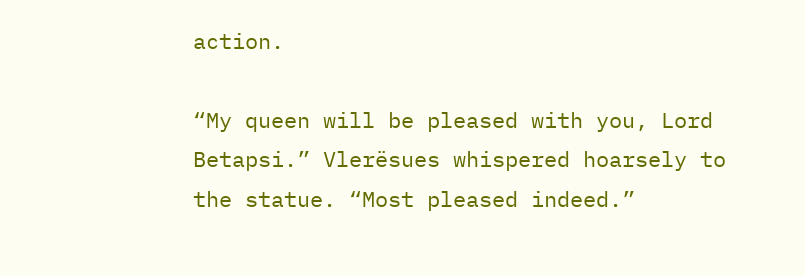action.

“My queen will be pleased with you, Lord Betapsi.” Vlerësues whispered hoarsely to the statue. “Most pleased indeed.”